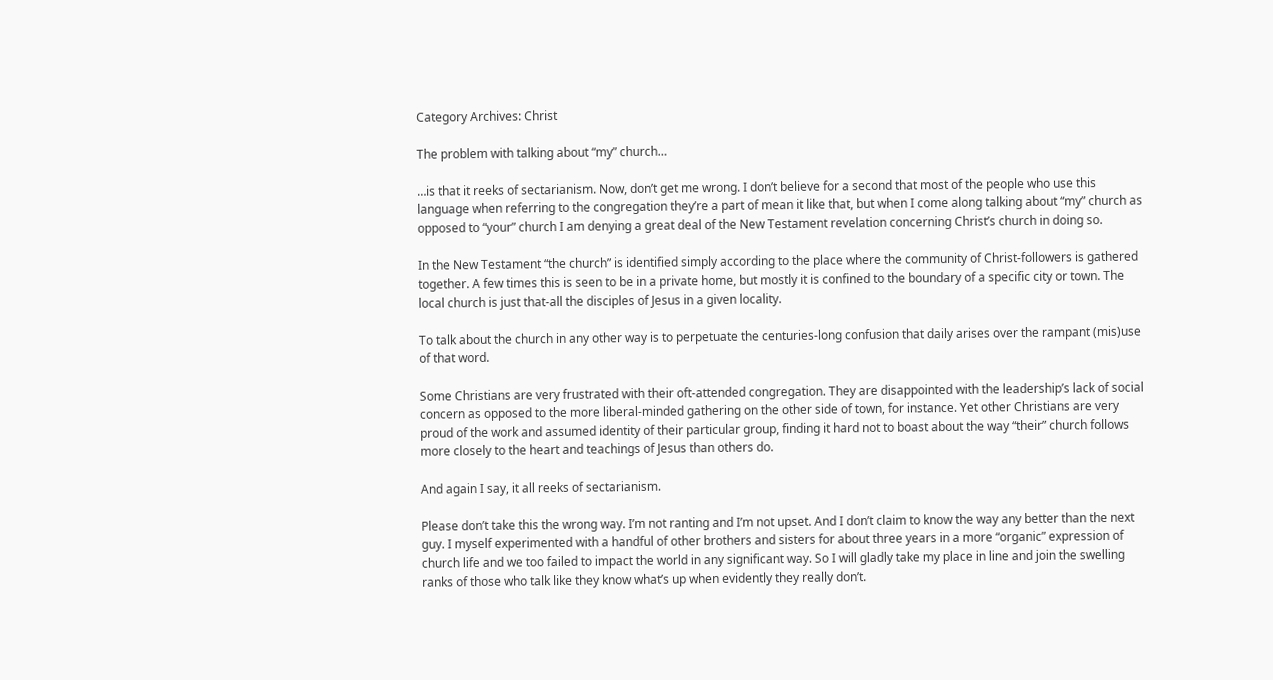Category Archives: Christ

The problem with talking about “my” church…

…is that it reeks of sectarianism. Now, don’t get me wrong. I don’t believe for a second that most of the people who use this language when referring to the congregation they’re a part of mean it like that, but when I come along talking about “my” church as opposed to “your” church I am denying a great deal of the New Testament revelation concerning Christ’s church in doing so.

In the New Testament “the church” is identified simply according to the place where the community of Christ-followers is gathered together. A few times this is seen to be in a private home, but mostly it is confined to the boundary of a specific city or town. The local church is just that-all the disciples of Jesus in a given locality.

To talk about the church in any other way is to perpetuate the centuries-long confusion that daily arises over the rampant (mis)use of that word.

Some Christians are very frustrated with their oft-attended congregation. They are disappointed with the leadership’s lack of social concern as opposed to the more liberal-minded gathering on the other side of town, for instance. Yet other Christians are very proud of the work and assumed identity of their particular group, finding it hard not to boast about the way “their” church follows more closely to the heart and teachings of Jesus than others do.

And again I say, it all reeks of sectarianism.

Please don’t take this the wrong way. I’m not ranting and I’m not upset. And I don’t claim to know the way any better than the next guy. I myself experimented with a handful of other brothers and sisters for about three years in a more “organic” expression of church life and we too failed to impact the world in any significant way. So I will gladly take my place in line and join the swelling ranks of those who talk like they know what’s up when evidently they really don’t.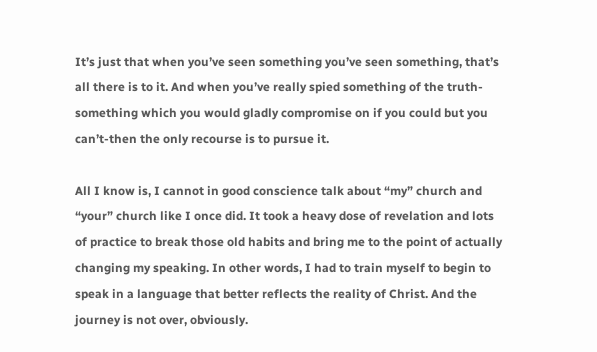It’s just that when you’ve seen something you’ve seen something, that’s all there is to it. And when you’ve really spied something of the truth-something which you would gladly compromise on if you could but you can’t-then the only recourse is to pursue it.

All I know is, I cannot in good conscience talk about “my” church and “your” church like I once did. It took a heavy dose of revelation and lots of practice to break those old habits and bring me to the point of actually changing my speaking. In other words, I had to train myself to begin to speak in a language that better reflects the reality of Christ. And the journey is not over, obviously.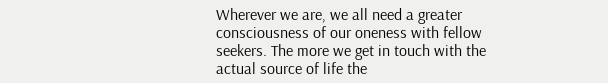Wherever we are, we all need a greater consciousness of our oneness with fellow seekers. The more we get in touch with the actual source of life the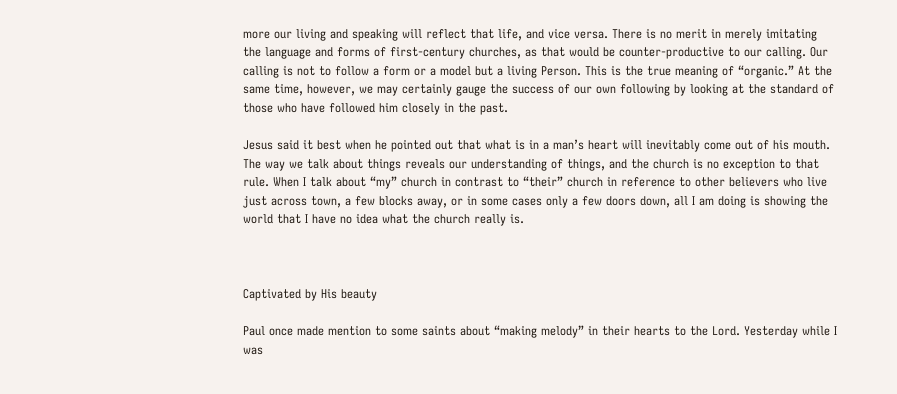more our living and speaking will reflect that life, and vice versa. There is no merit in merely imitating the language and forms of first-century churches, as that would be counter-productive to our calling. Our calling is not to follow a form or a model but a living Person. This is the true meaning of “organic.” At the same time, however, we may certainly gauge the success of our own following by looking at the standard of those who have followed him closely in the past.

Jesus said it best when he pointed out that what is in a man’s heart will inevitably come out of his mouth. The way we talk about things reveals our understanding of things, and the church is no exception to that rule. When I talk about “my” church in contrast to “their” church in reference to other believers who live just across town, a few blocks away, or in some cases only a few doors down, all I am doing is showing the world that I have no idea what the church really is.



Captivated by His beauty

Paul once made mention to some saints about “making melody” in their hearts to the Lord. Yesterday while I was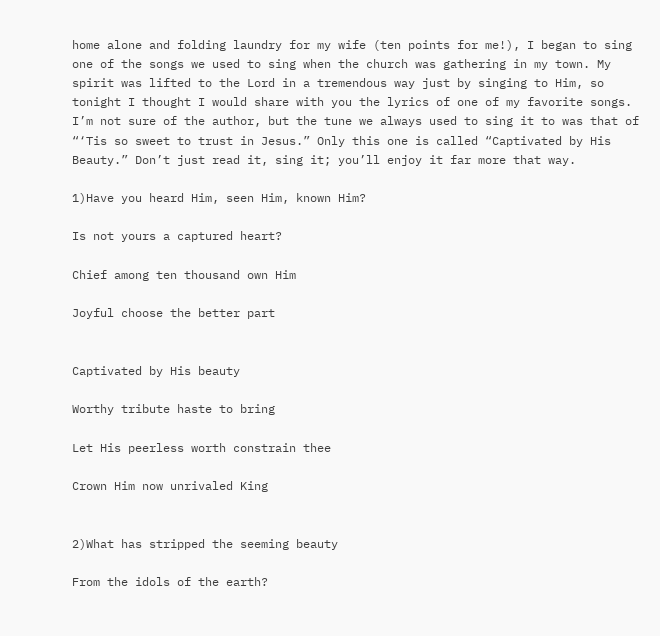home alone and folding laundry for my wife (ten points for me!), I began to sing one of the songs we used to sing when the church was gathering in my town. My spirit was lifted to the Lord in a tremendous way just by singing to Him, so tonight I thought I would share with you the lyrics of one of my favorite songs.  I’m not sure of the author, but the tune we always used to sing it to was that of “‘Tis so sweet to trust in Jesus.” Only this one is called “Captivated by His Beauty.” Don’t just read it, sing it; you’ll enjoy it far more that way.

1)Have you heard Him, seen Him, known Him?

Is not yours a captured heart?

Chief among ten thousand own Him

Joyful choose the better part


Captivated by His beauty

Worthy tribute haste to bring

Let His peerless worth constrain thee

Crown Him now unrivaled King


2)What has stripped the seeming beauty

From the idols of the earth?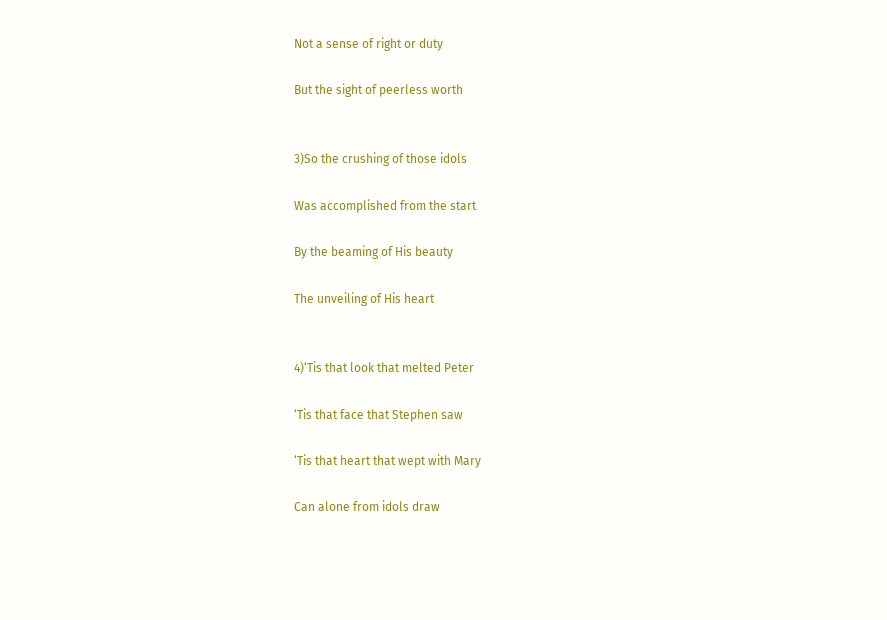Not a sense of right or duty

But the sight of peerless worth


3)So the crushing of those idols

Was accomplished from the start

By the beaming of His beauty

The unveiling of His heart


4)‘Tis that look that melted Peter

‘Tis that face that Stephen saw

‘Tis that heart that wept with Mary

Can alone from idols draw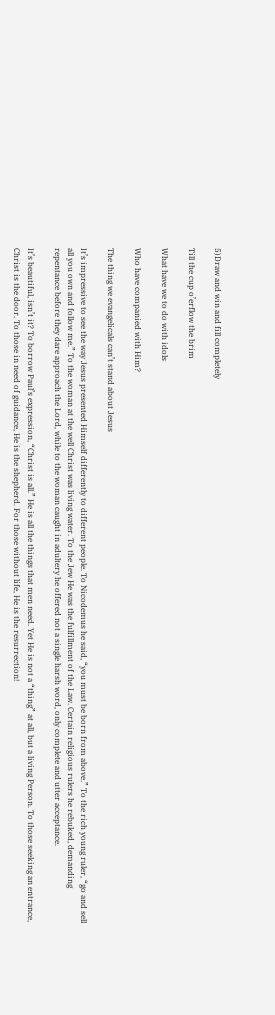5)Draw and win and fill completely

Till the cup o’erflow the brim

What have we to do with idols

Who have companied with Him?

The thing we evangelicals can’t stand about Jesus

It’s impressive to see the way Jesus presented Himself differently to different people. To Nicodemus he said, “you must be born from above.” To the rich young ruler, “go and sell all you own and follow me.” To the woman at the well Christ was living water. To the Jew He was the fulfillment of the Law. Certain religious rulers he rebuked, demanding repentance before they dare approach the Lord, while to the woman caught in adultery he offered not a single harsh word, only complete and utter acceptance.

It’s beautiful, isn’t it? To borrow Paul’s expression, “Christ is all.” He is all the things that men need. Yet He is not a “thing” at all, but a living Person. To those seeking an entrance, Christ is the door. To those in need of guidance, He is the shepherd. For those without life, He is the resurrection!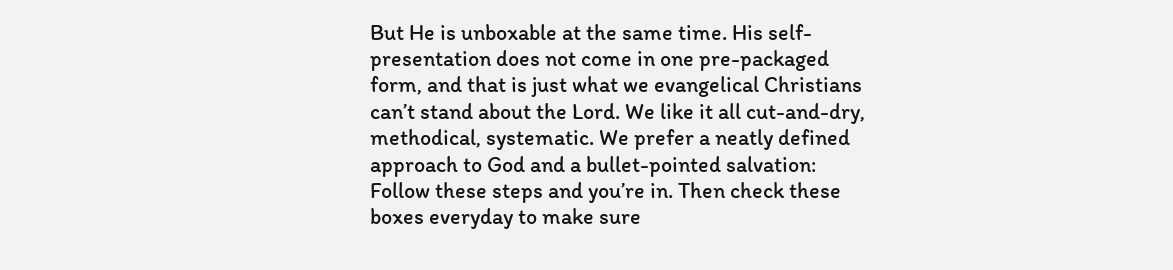But He is unboxable at the same time. His self-presentation does not come in one pre-packaged form, and that is just what we evangelical Christians can’t stand about the Lord. We like it all cut-and-dry, methodical, systematic. We prefer a neatly defined approach to God and a bullet-pointed salvation: Follow these steps and you’re in. Then check these boxes everyday to make sure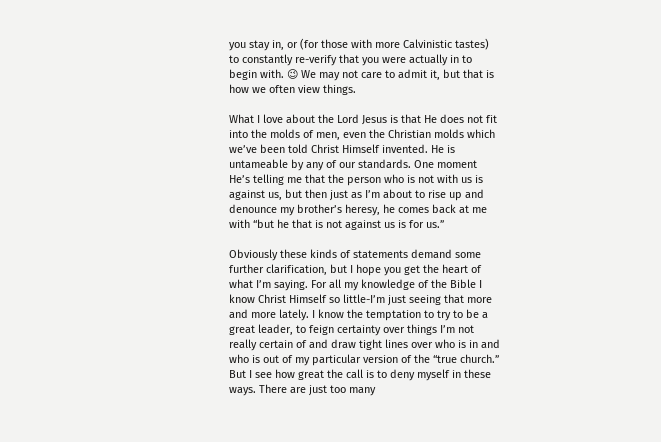you stay in, or (for those with more Calvinistic tastes) to constantly re-verify that you were actually in to begin with. 😉 We may not care to admit it, but that is how we often view things.

What I love about the Lord Jesus is that He does not fit into the molds of men, even the Christian molds which we’ve been told Christ Himself invented. He is untameable by any of our standards. One moment He’s telling me that the person who is not with us is against us, but then just as I’m about to rise up and denounce my brother’s heresy, he comes back at me with “but he that is not against us is for us.”

Obviously these kinds of statements demand some further clarification, but I hope you get the heart of what I’m saying. For all my knowledge of the Bible I know Christ Himself so little-I’m just seeing that more and more lately. I know the temptation to try to be a great leader, to feign certainty over things I’m not really certain of and draw tight lines over who is in and who is out of my particular version of the “true church.” But I see how great the call is to deny myself in these ways. There are just too many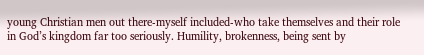young Christian men out there-myself included-who take themselves and their role in God’s kingdom far too seriously. Humility, brokenness, being sent by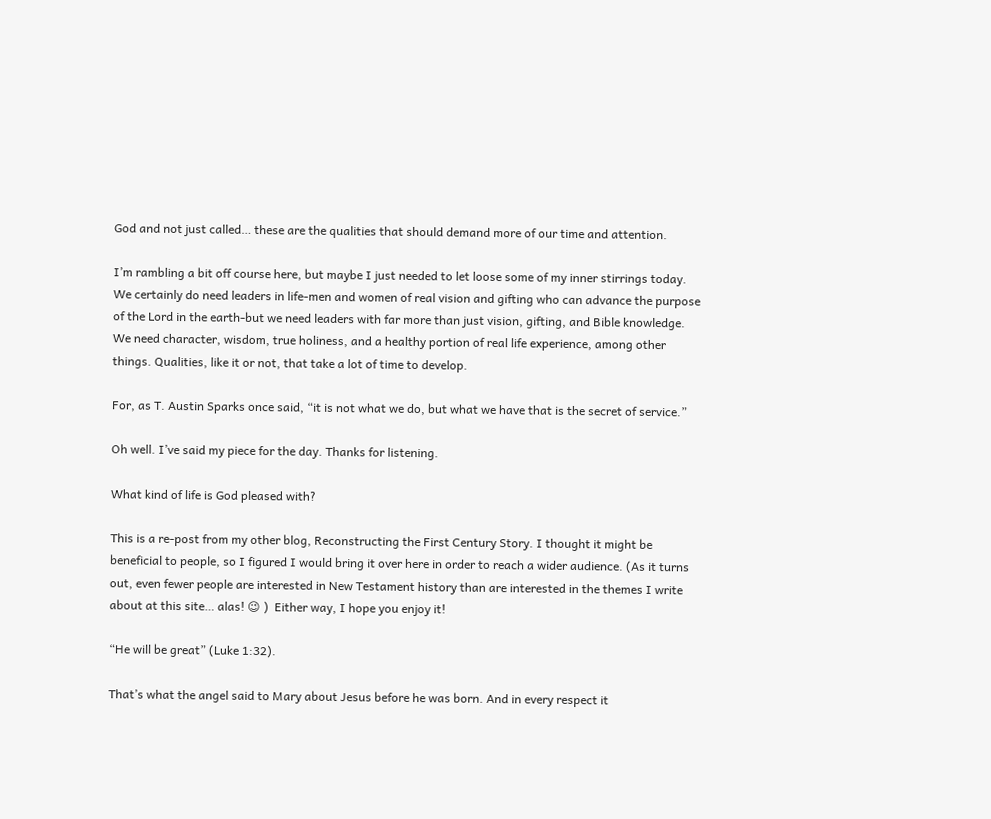God and not just called… these are the qualities that should demand more of our time and attention.

I’m rambling a bit off course here, but maybe I just needed to let loose some of my inner stirrings today. We certainly do need leaders in life-men and women of real vision and gifting who can advance the purpose of the Lord in the earth-but we need leaders with far more than just vision, gifting, and Bible knowledge. We need character, wisdom, true holiness, and a healthy portion of real life experience, among other things. Qualities, like it or not, that take a lot of time to develop.

For, as T. Austin Sparks once said, “it is not what we do, but what we have that is the secret of service.”

Oh well. I’ve said my piece for the day. Thanks for listening.

What kind of life is God pleased with?

This is a re-post from my other blog, Reconstructing the First Century Story. I thought it might be beneficial to people, so I figured I would bring it over here in order to reach a wider audience. (As it turns out, even fewer people are interested in New Testament history than are interested in the themes I write about at this site… alas! 😉 )  Either way, I hope you enjoy it!

“He will be great” (Luke 1:32).

That’s what the angel said to Mary about Jesus before he was born. And in every respect it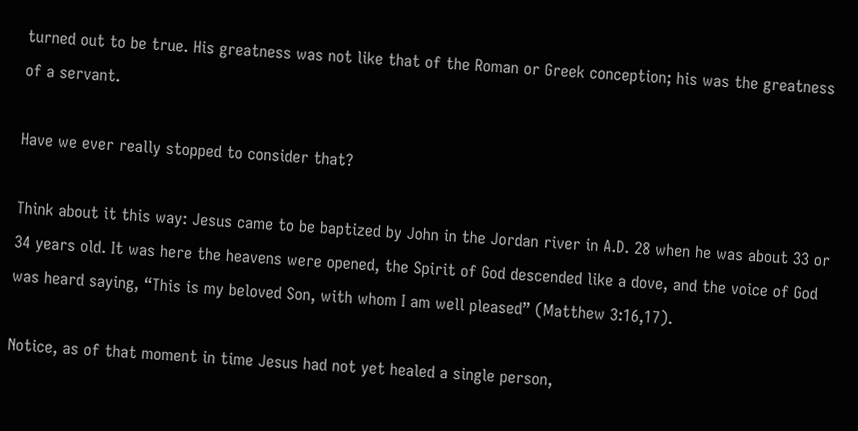turned out to be true. His greatness was not like that of the Roman or Greek conception; his was the greatness of a servant.

Have we ever really stopped to consider that?

Think about it this way: Jesus came to be baptized by John in the Jordan river in A.D. 28 when he was about 33 or 34 years old. It was here the heavens were opened, the Spirit of God descended like a dove, and the voice of God was heard saying, “This is my beloved Son, with whom I am well pleased” (Matthew 3:16,17).

Notice, as of that moment in time Jesus had not yet healed a single person,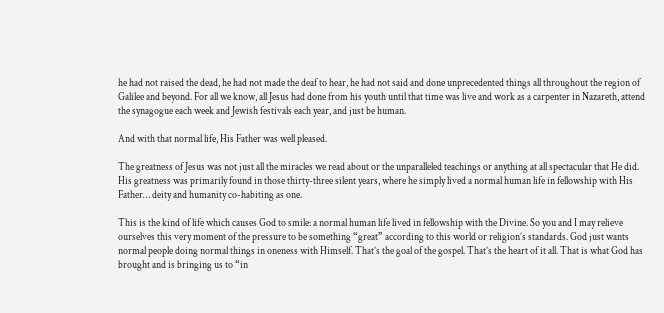he had not raised the dead, he had not made the deaf to hear, he had not said and done unprecedented things all throughout the region of Galilee and beyond. For all we know, all Jesus had done from his youth until that time was live and work as a carpenter in Nazareth, attend the synagogue each week and Jewish festivals each year, and just be human.

And with that normal life, His Father was well pleased.

The greatness of Jesus was not just all the miracles we read about or the unparalleled teachings or anything at all spectacular that He did. His greatness was primarily found in those thirty-three silent years, where he simply lived a normal human life in fellowship with His Father… deity and humanity co-habiting as one.

This is the kind of life which causes God to smile: a normal human life lived in fellowship with the Divine. So you and I may relieve ourselves this very moment of the pressure to be something “great” according to this world or religion’s standards. God just wants normal people doing normal things in oneness with Himself. That’s the goal of the gospel. That’s the heart of it all. That is what God has brought and is bringing us to “in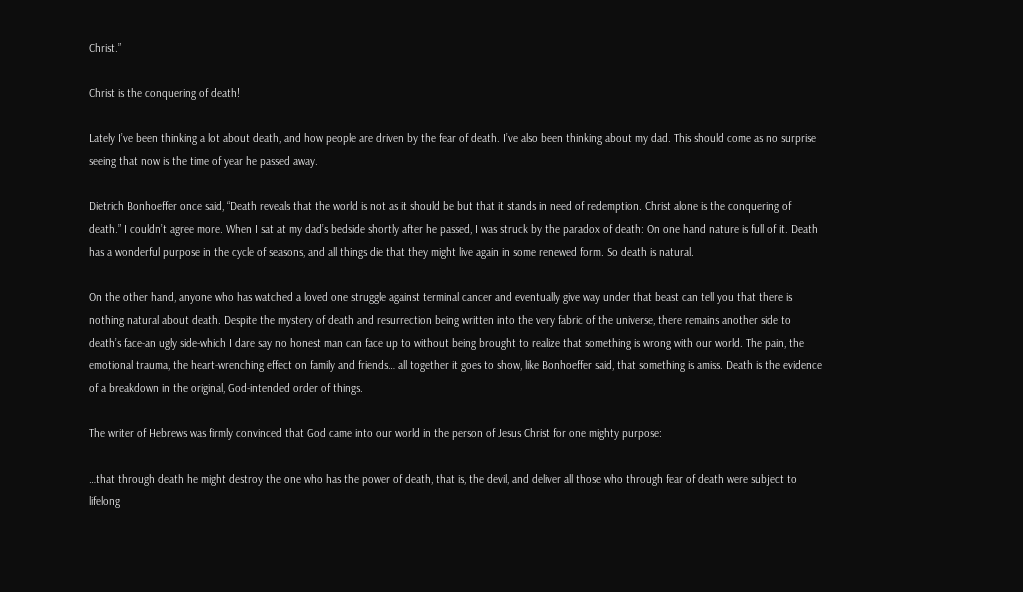Christ.”

Christ is the conquering of death!

Lately I’ve been thinking a lot about death, and how people are driven by the fear of death. I’ve also been thinking about my dad. This should come as no surprise seeing that now is the time of year he passed away.

Dietrich Bonhoeffer once said, “Death reveals that the world is not as it should be but that it stands in need of redemption. Christ alone is the conquering of death.” I couldn’t agree more. When I sat at my dad’s bedside shortly after he passed, I was struck by the paradox of death: On one hand nature is full of it. Death has a wonderful purpose in the cycle of seasons, and all things die that they might live again in some renewed form. So death is natural.

On the other hand, anyone who has watched a loved one struggle against terminal cancer and eventually give way under that beast can tell you that there is nothing natural about death. Despite the mystery of death and resurrection being written into the very fabric of the universe, there remains another side to death’s face-an ugly side-which I dare say no honest man can face up to without being brought to realize that something is wrong with our world. The pain, the emotional trauma, the heart-wrenching effect on family and friends… all together it goes to show, like Bonhoeffer said, that something is amiss. Death is the evidence of a breakdown in the original, God-intended order of things.

The writer of Hebrews was firmly convinced that God came into our world in the person of Jesus Christ for one mighty purpose:

…that through death he might destroy the one who has the power of death, that is, the devil, and deliver all those who through fear of death were subject to lifelong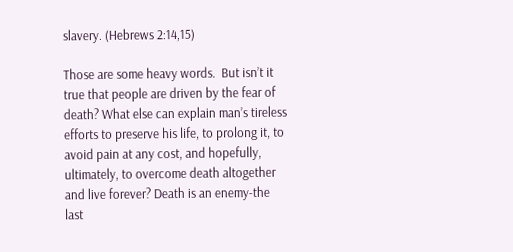slavery. (Hebrews 2:14,15)

Those are some heavy words.  But isn’t it true that people are driven by the fear of death? What else can explain man’s tireless efforts to preserve his life, to prolong it, to avoid pain at any cost, and hopefully, ultimately, to overcome death altogether and live forever? Death is an enemy-the last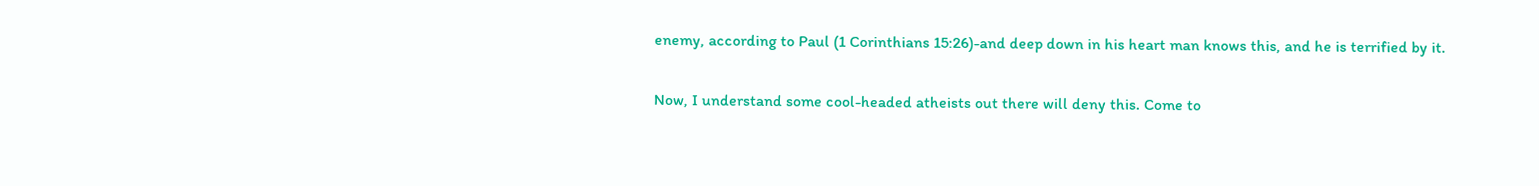enemy, according to Paul (1 Corinthians 15:26)-and deep down in his heart man knows this, and he is terrified by it.

Now, I understand some cool-headed atheists out there will deny this. Come to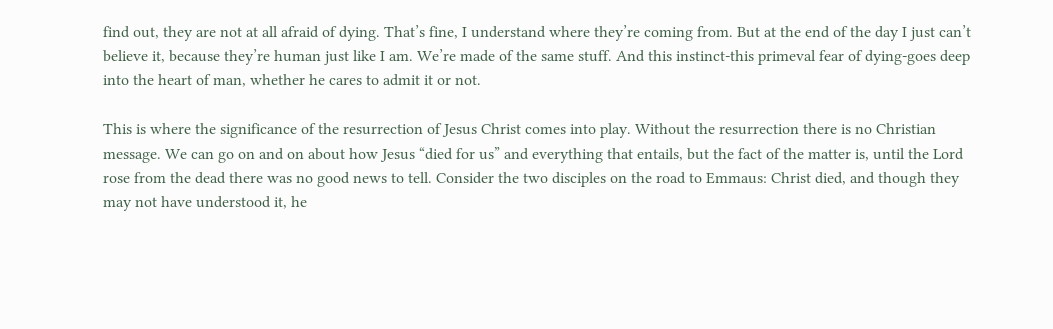find out, they are not at all afraid of dying. That’s fine, I understand where they’re coming from. But at the end of the day I just can’t believe it, because they’re human just like I am. We’re made of the same stuff. And this instinct-this primeval fear of dying-goes deep into the heart of man, whether he cares to admit it or not.

This is where the significance of the resurrection of Jesus Christ comes into play. Without the resurrection there is no Christian message. We can go on and on about how Jesus “died for us” and everything that entails, but the fact of the matter is, until the Lord rose from the dead there was no good news to tell. Consider the two disciples on the road to Emmaus: Christ died, and though they may not have understood it, he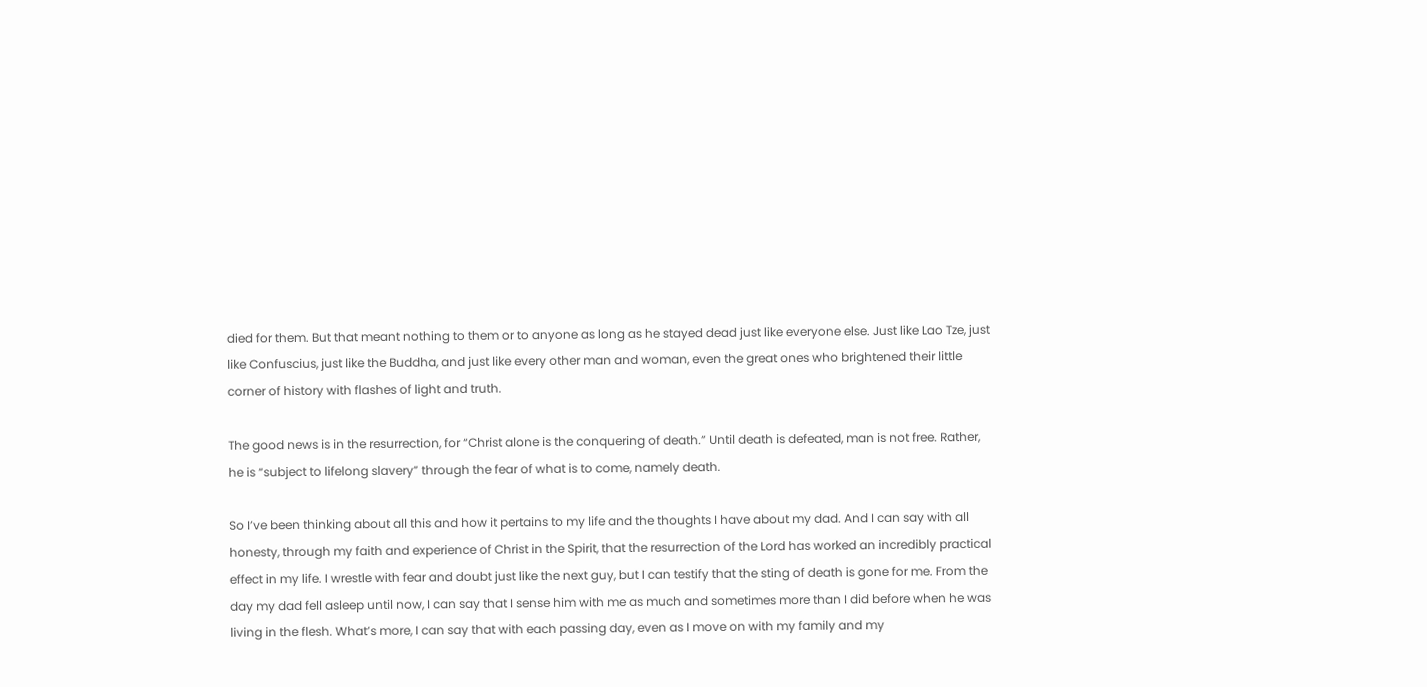died for them. But that meant nothing to them or to anyone as long as he stayed dead just like everyone else. Just like Lao Tze, just like Confuscius, just like the Buddha, and just like every other man and woman, even the great ones who brightened their little corner of history with flashes of light and truth.

The good news is in the resurrection, for “Christ alone is the conquering of death.” Until death is defeated, man is not free. Rather, he is “subject to lifelong slavery” through the fear of what is to come, namely death.

So I’ve been thinking about all this and how it pertains to my life and the thoughts I have about my dad. And I can say with all honesty, through my faith and experience of Christ in the Spirit, that the resurrection of the Lord has worked an incredibly practical effect in my life. I wrestle with fear and doubt just like the next guy, but I can testify that the sting of death is gone for me. From the day my dad fell asleep until now, I can say that I sense him with me as much and sometimes more than I did before when he was living in the flesh. What’s more, I can say that with each passing day, even as I move on with my family and my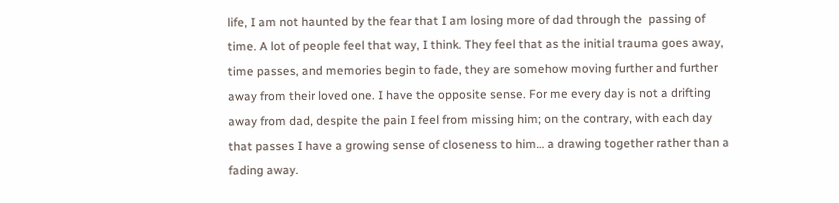life, I am not haunted by the fear that I am losing more of dad through the  passing of time. A lot of people feel that way, I think. They feel that as the initial trauma goes away, time passes, and memories begin to fade, they are somehow moving further and further away from their loved one. I have the opposite sense. For me every day is not a drifting away from dad, despite the pain I feel from missing him; on the contrary, with each day that passes I have a growing sense of closeness to him… a drawing together rather than a fading away.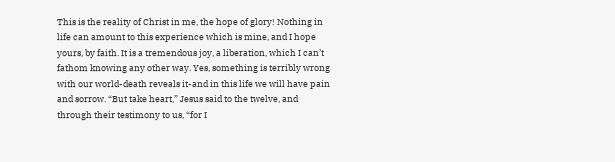This is the reality of Christ in me, the hope of glory! Nothing in life can amount to this experience which is mine, and I hope yours, by faith. It is a tremendous joy, a liberation, which I can’t fathom knowing any other way. Yes, something is terribly wrong with our world-death reveals it-and in this life we will have pain and sorrow. “But take heart,” Jesus said to the twelve, and through their testimony to us, “for I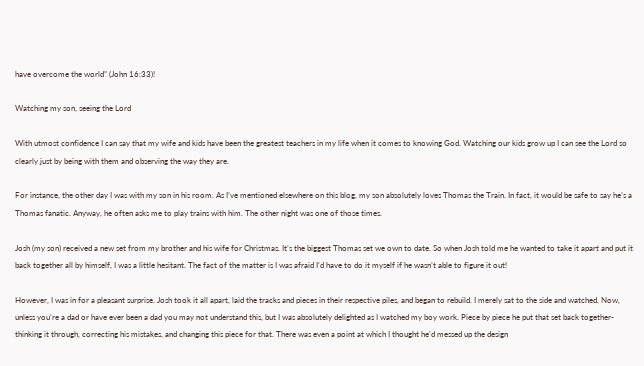have overcome the world” (John 16:33)!

Watching my son, seeing the Lord

With utmost confidence I can say that my wife and kids have been the greatest teachers in my life when it comes to knowing God. Watching our kids grow up I can see the Lord so clearly just by being with them and observing the way they are.

For instance, the other day I was with my son in his room. As I’ve mentioned elsewhere on this blog, my son absolutely loves Thomas the Train. In fact, it would be safe to say he’s a Thomas fanatic. Anyway, he often asks me to play trains with him. The other night was one of those times.

Josh (my son) received a new set from my brother and his wife for Christmas. It’s the biggest Thomas set we own to date. So when Josh told me he wanted to take it apart and put it back together all by himself, I was a little hesitant. The fact of the matter is I was afraid I’d have to do it myself if he wasn’t able to figure it out!

However, I was in for a pleasant surprise. Josh took it all apart, laid the tracks and pieces in their respective piles, and began to rebuild. I merely sat to the side and watched. Now, unless you’re a dad or have ever been a dad you may not understand this, but I was absolutely delighted as I watched my boy work. Piece by piece he put that set back together-thinking it through, correcting his mistakes, and changing this piece for that. There was even a point at which I thought he’d messed up the design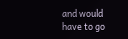and would have to go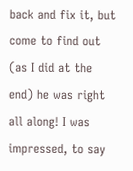back and fix it, but come to find out (as I did at the end) he was right all along! I was impressed, to say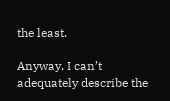the least.

Anyway, I can’t adequately describe the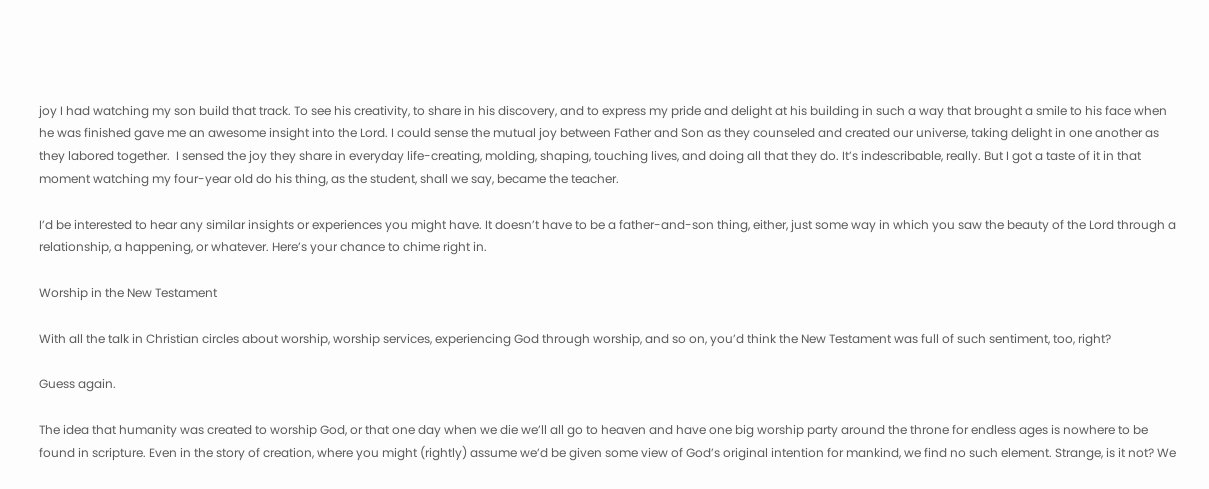joy I had watching my son build that track. To see his creativity, to share in his discovery, and to express my pride and delight at his building in such a way that brought a smile to his face when he was finished gave me an awesome insight into the Lord. I could sense the mutual joy between Father and Son as they counseled and created our universe, taking delight in one another as they labored together.  I sensed the joy they share in everyday life-creating, molding, shaping, touching lives, and doing all that they do. It’s indescribable, really. But I got a taste of it in that moment watching my four-year old do his thing, as the student, shall we say, became the teacher.

I’d be interested to hear any similar insights or experiences you might have. It doesn’t have to be a father-and-son thing, either, just some way in which you saw the beauty of the Lord through a relationship, a happening, or whatever. Here’s your chance to chime right in.

Worship in the New Testament

With all the talk in Christian circles about worship, worship services, experiencing God through worship, and so on, you’d think the New Testament was full of such sentiment, too, right?

Guess again.

The idea that humanity was created to worship God, or that one day when we die we’ll all go to heaven and have one big worship party around the throne for endless ages is nowhere to be found in scripture. Even in the story of creation, where you might (rightly) assume we’d be given some view of God’s original intention for mankind, we find no such element. Strange, is it not? We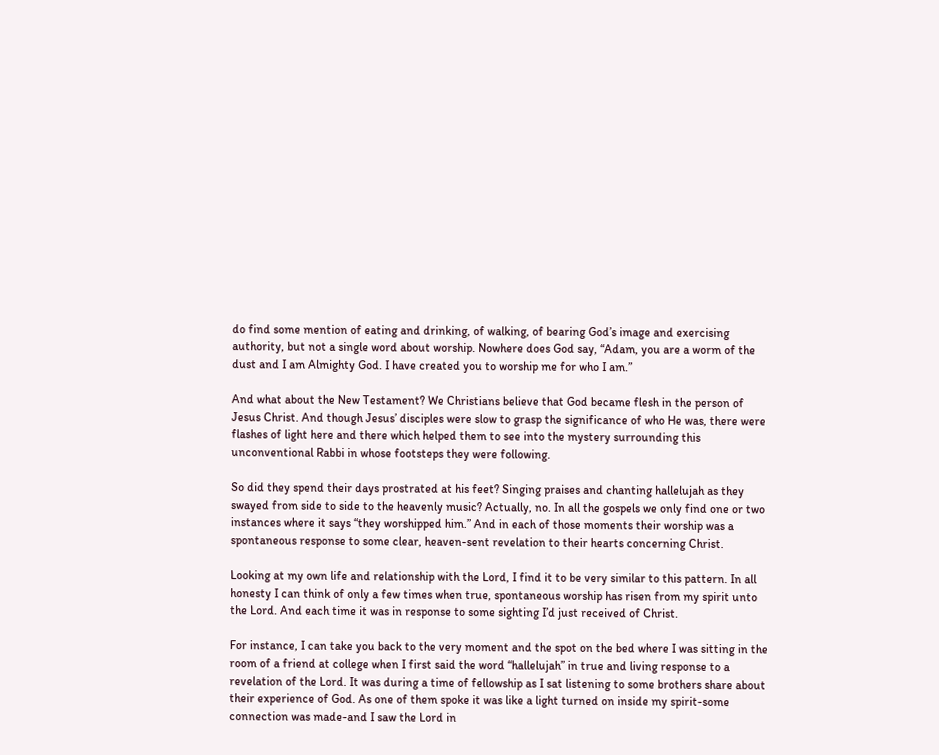do find some mention of eating and drinking, of walking, of bearing God’s image and exercising authority, but not a single word about worship. Nowhere does God say, “Adam, you are a worm of the dust and I am Almighty God. I have created you to worship me for who I am.”

And what about the New Testament? We Christians believe that God became flesh in the person of Jesus Christ. And though Jesus’ disciples were slow to grasp the significance of who He was, there were flashes of light here and there which helped them to see into the mystery surrounding this unconventional Rabbi in whose footsteps they were following.

So did they spend their days prostrated at his feet? Singing praises and chanting hallelujah as they swayed from side to side to the heavenly music? Actually, no. In all the gospels we only find one or two instances where it says “they worshipped him.” And in each of those moments their worship was a spontaneous response to some clear, heaven-sent revelation to their hearts concerning Christ.

Looking at my own life and relationship with the Lord, I find it to be very similar to this pattern. In all honesty I can think of only a few times when true, spontaneous worship has risen from my spirit unto the Lord. And each time it was in response to some sighting I’d just received of Christ.

For instance, I can take you back to the very moment and the spot on the bed where I was sitting in the room of a friend at college when I first said the word “hallelujah” in true and living response to a revelation of the Lord. It was during a time of fellowship as I sat listening to some brothers share about their experience of God. As one of them spoke it was like a light turned on inside my spirit-some connection was made-and I saw the Lord in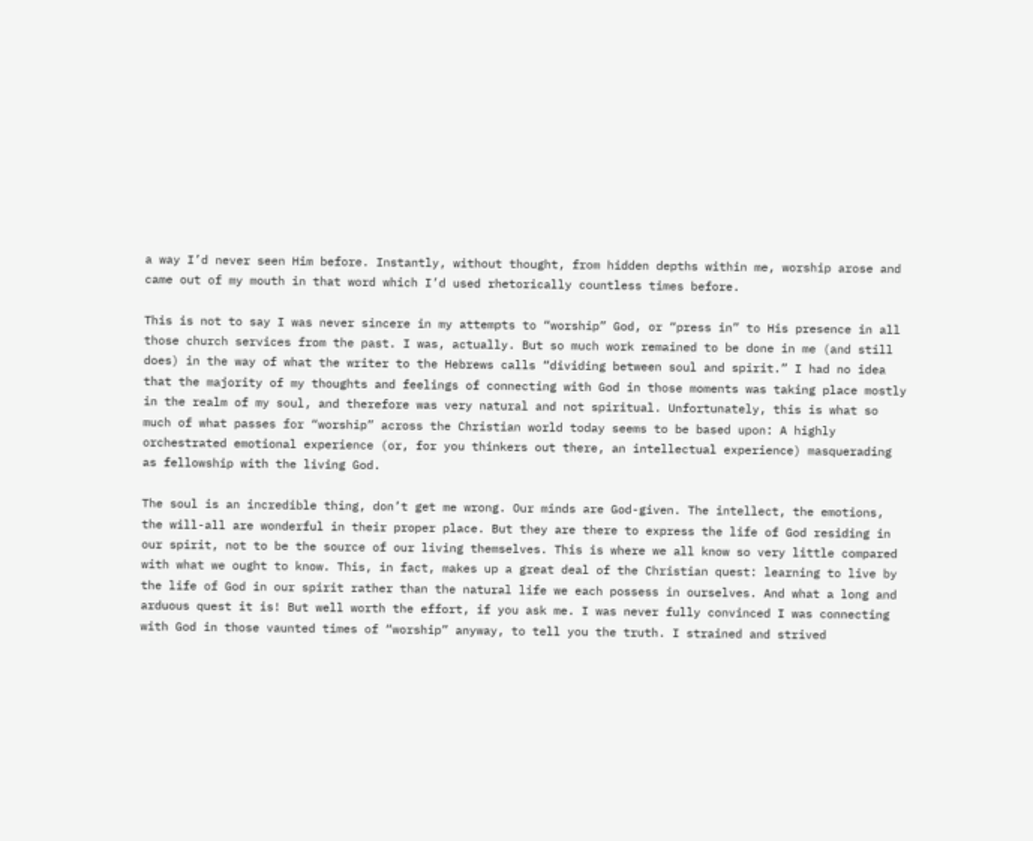a way I’d never seen Him before. Instantly, without thought, from hidden depths within me, worship arose and came out of my mouth in that word which I’d used rhetorically countless times before.

This is not to say I was never sincere in my attempts to “worship” God, or “press in” to His presence in all those church services from the past. I was, actually. But so much work remained to be done in me (and still does) in the way of what the writer to the Hebrews calls “dividing between soul and spirit.” I had no idea that the majority of my thoughts and feelings of connecting with God in those moments was taking place mostly in the realm of my soul, and therefore was very natural and not spiritual. Unfortunately, this is what so much of what passes for “worship” across the Christian world today seems to be based upon: A highly orchestrated emotional experience (or, for you thinkers out there, an intellectual experience) masquerading as fellowship with the living God.

The soul is an incredible thing, don’t get me wrong. Our minds are God-given. The intellect, the emotions, the will-all are wonderful in their proper place. But they are there to express the life of God residing in our spirit, not to be the source of our living themselves. This is where we all know so very little compared with what we ought to know. This, in fact, makes up a great deal of the Christian quest: learning to live by the life of God in our spirit rather than the natural life we each possess in ourselves. And what a long and arduous quest it is! But well worth the effort, if you ask me. I was never fully convinced I was connecting with God in those vaunted times of “worship” anyway, to tell you the truth. I strained and strived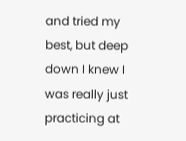and tried my best, but deep down I knew I was really just practicing at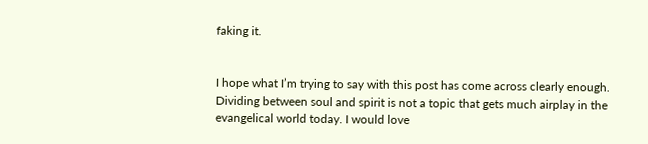faking it.


I hope what I’m trying to say with this post has come across clearly enough. Dividing between soul and spirit is not a topic that gets much airplay in the evangelical world today. I would love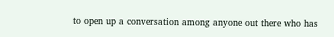to open up a conversation among anyone out there who has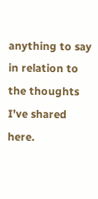anything to say in relation to the thoughts I’ve shared here.